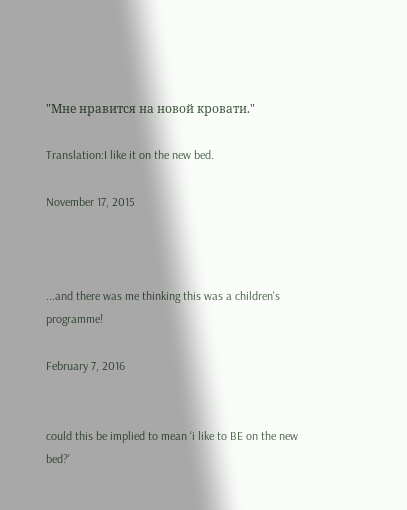"Мне нравится на новой кровати."

Translation:I like it on the new bed.

November 17, 2015



...and there was me thinking this was a children's programme!

February 7, 2016


could this be implied to mean ‘i like to BE on the new bed?’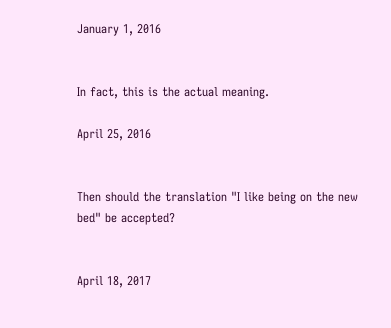January 1, 2016


In fact, this is the actual meaning.

April 25, 2016


Then should the translation "I like being on the new bed" be accepted?


April 18, 2017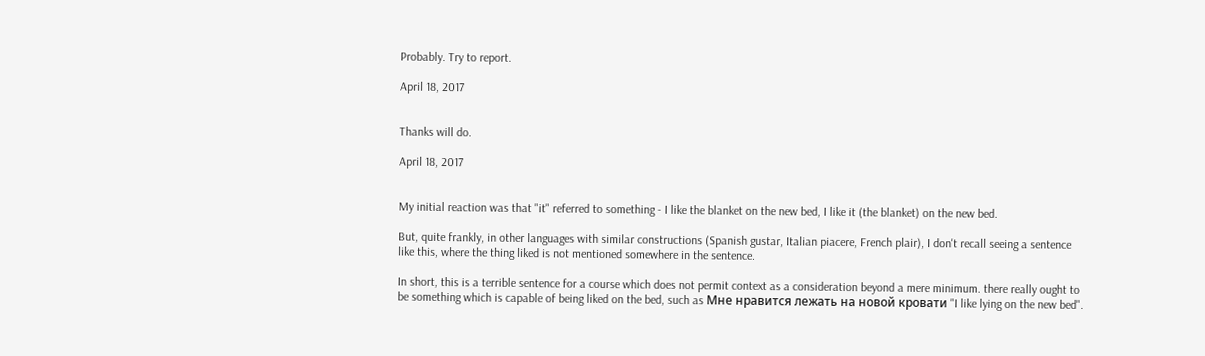Probably. Try to report.

April 18, 2017


Thanks will do.

April 18, 2017


My initial reaction was that "it" referred to something - I like the blanket on the new bed, I like it (the blanket) on the new bed.

But, quite frankly, in other languages with similar constructions (Spanish gustar, Italian piacere, French plair), I don't recall seeing a sentence like this, where the thing liked is not mentioned somewhere in the sentence.

In short, this is a terrible sentence for a course which does not permit context as a consideration beyond a mere minimum. there really ought to be something which is capable of being liked on the bed, such as Мне нравится лежать на новой кровати "I like lying on the new bed".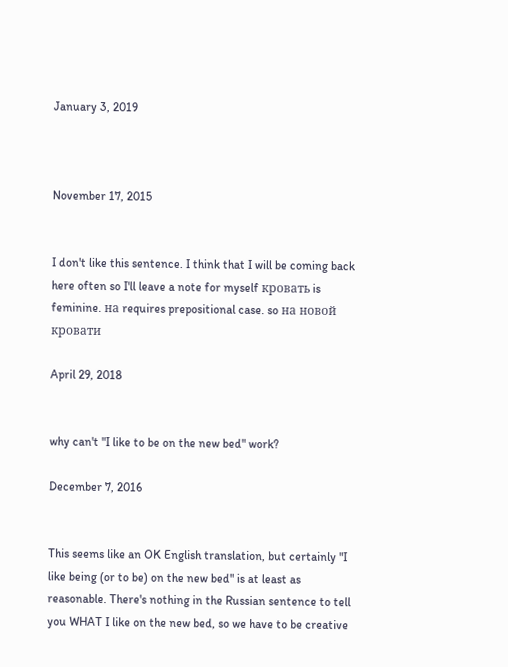January 3, 2019



November 17, 2015


I don't like this sentence. I think that I will be coming back here often so I'll leave a note for myself кровать is feminine. на requires prepositional case. so на новой кровати

April 29, 2018


why can't "I like to be on the new bed" work?

December 7, 2016


This seems like an OK English translation, but certainly "I like being (or to be) on the new bed" is at least as reasonable. There's nothing in the Russian sentence to tell you WHAT I like on the new bed, so we have to be creative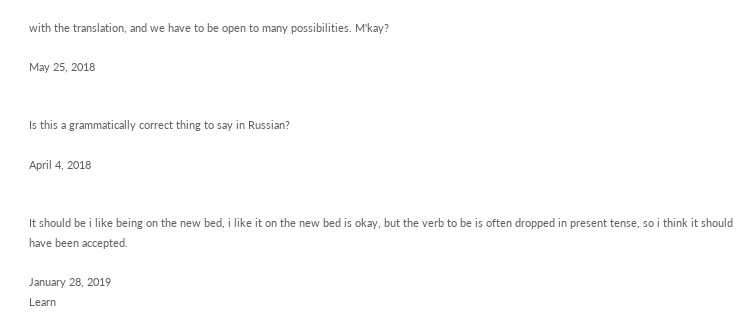with the translation, and we have to be open to many possibilities. M'kay?

May 25, 2018


Is this a grammatically correct thing to say in Russian?

April 4, 2018


It should be i like being on the new bed, i like it on the new bed is okay, but the verb to be is often dropped in present tense, so i think it should have been accepted.

January 28, 2019
Learn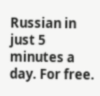Russian in just 5 minutes a day. For free.